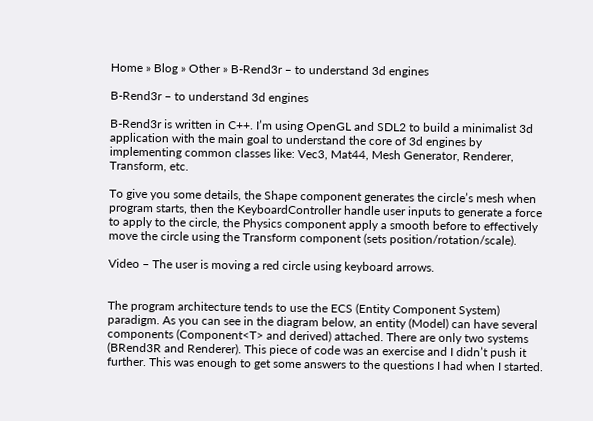Home » Blog » Other » B-Rend3r – to understand 3d engines

B-Rend3r – to understand 3d engines

B-Rend3r is written in C++. I’m using OpenGL and SDL2 to build a minimalist 3d application with the main goal to understand the core of 3d engines by implementing common classes like: Vec3, Mat44, Mesh Generator, Renderer, Transform, etc.

To give you some details, the Shape component generates the circle’s mesh when program starts, then the KeyboardController handle user inputs to generate a force to apply to the circle, the Physics component apply a smooth before to effectively move the circle using the Transform component (sets position/rotation/scale).

Video – The user is moving a red circle using keyboard arrows.


The program architecture tends to use the ECS (Entity Component System) paradigm. As you can see in the diagram below, an entity (Model) can have several components (Component<T> and derived) attached. There are only two systems (BRend3R and Renderer). This piece of code was an exercise and I didn’t push it further. This was enough to get some answers to the questions I had when I started.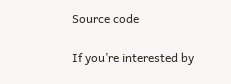Source code

If you’re interested by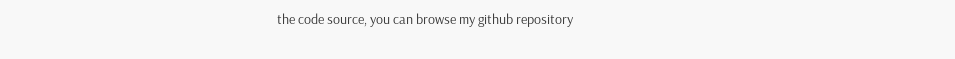the code source, you can browse my github repository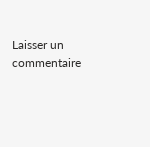Laisser un commentaire